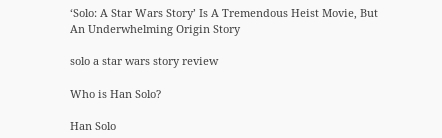‘Solo: A Star Wars Story’ Is A Tremendous Heist Movie, But An Underwhelming Origin Story

solo a star wars story review

Who is Han Solo?

Han Solo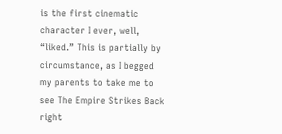is the first cinematic character I ever, well, “liked.” This is partially by circumstance, as I begged my parents to take me to see The Empire Strikes Back right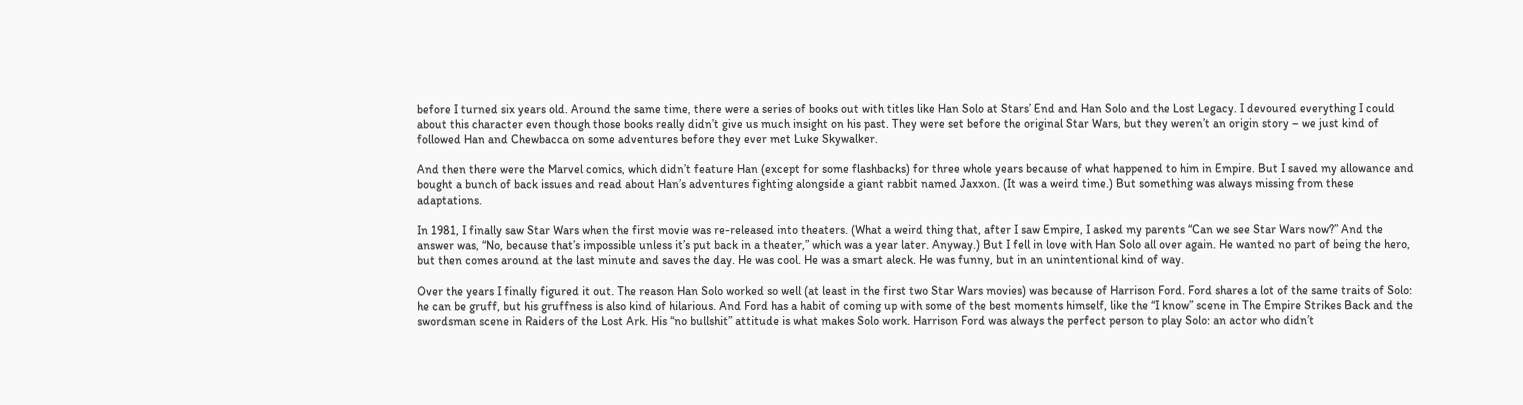before I turned six years old. Around the same time, there were a series of books out with titles like Han Solo at Stars’ End and Han Solo and the Lost Legacy. I devoured everything I could about this character even though those books really didn’t give us much insight on his past. They were set before the original Star Wars, but they weren’t an origin story – we just kind of followed Han and Chewbacca on some adventures before they ever met Luke Skywalker.

And then there were the Marvel comics, which didn’t feature Han (except for some flashbacks) for three whole years because of what happened to him in Empire. But I saved my allowance and bought a bunch of back issues and read about Han’s adventures fighting alongside a giant rabbit named Jaxxon. (It was a weird time.) But something was always missing from these adaptations.

In 1981, I finally saw Star Wars when the first movie was re-released into theaters. (What a weird thing that, after I saw Empire, I asked my parents “Can we see Star Wars now?” And the answer was, “No, because that’s impossible unless it’s put back in a theater,” which was a year later. Anyway.) But I fell in love with Han Solo all over again. He wanted no part of being the hero, but then comes around at the last minute and saves the day. He was cool. He was a smart aleck. He was funny, but in an unintentional kind of way.

Over the years I finally figured it out. The reason Han Solo worked so well (at least in the first two Star Wars movies) was because of Harrison Ford. Ford shares a lot of the same traits of Solo: he can be gruff, but his gruffness is also kind of hilarious. And Ford has a habit of coming up with some of the best moments himself, like the “I know” scene in The Empire Strikes Back and the swordsman scene in Raiders of the Lost Ark. His “no bullshit” attitude is what makes Solo work. Harrison Ford was always the perfect person to play Solo: an actor who didn’t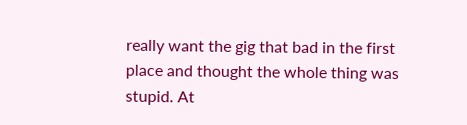really want the gig that bad in the first place and thought the whole thing was stupid. At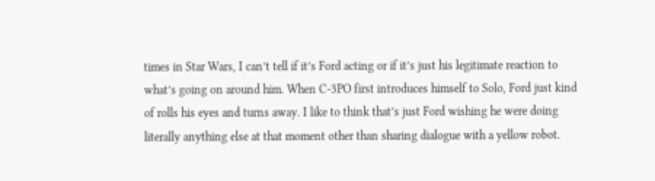times in Star Wars, I can’t tell if it’s Ford acting or if it’s just his legitimate reaction to what’s going on around him. When C-3PO first introduces himself to Solo, Ford just kind of rolls his eyes and turns away. I like to think that’s just Ford wishing he were doing literally anything else at that moment other than sharing dialogue with a yellow robot.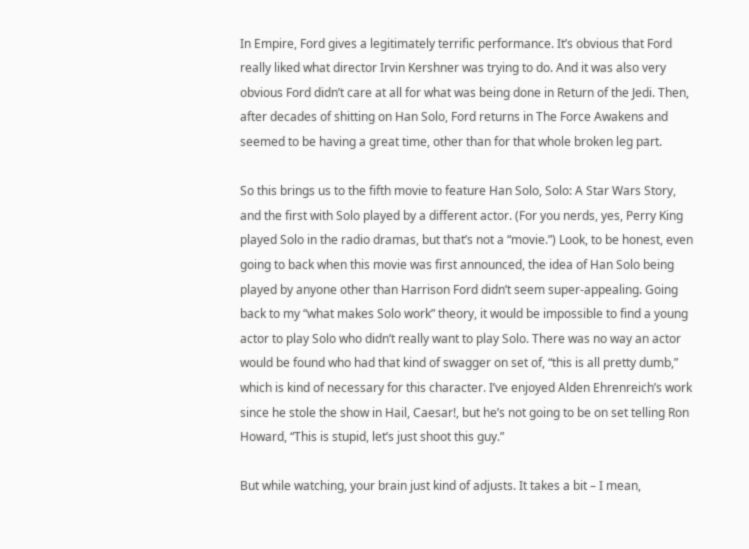In Empire, Ford gives a legitimately terrific performance. It’s obvious that Ford really liked what director Irvin Kershner was trying to do. And it was also very obvious Ford didn’t care at all for what was being done in Return of the Jedi. Then, after decades of shitting on Han Solo, Ford returns in The Force Awakens and seemed to be having a great time, other than for that whole broken leg part.

So this brings us to the fifth movie to feature Han Solo, Solo: A Star Wars Story, and the first with Solo played by a different actor. (For you nerds, yes, Perry King played Solo in the radio dramas, but that’s not a “movie.”) Look, to be honest, even going to back when this movie was first announced, the idea of Han Solo being played by anyone other than Harrison Ford didn’t seem super-appealing. Going back to my “what makes Solo work” theory, it would be impossible to find a young actor to play Solo who didn’t really want to play Solo. There was no way an actor would be found who had that kind of swagger on set of, “this is all pretty dumb,” which is kind of necessary for this character. I’ve enjoyed Alden Ehrenreich’s work since he stole the show in Hail, Caesar!, but he’s not going to be on set telling Ron Howard, “This is stupid, let’s just shoot this guy.”

But while watching, your brain just kind of adjusts. It takes a bit – I mean,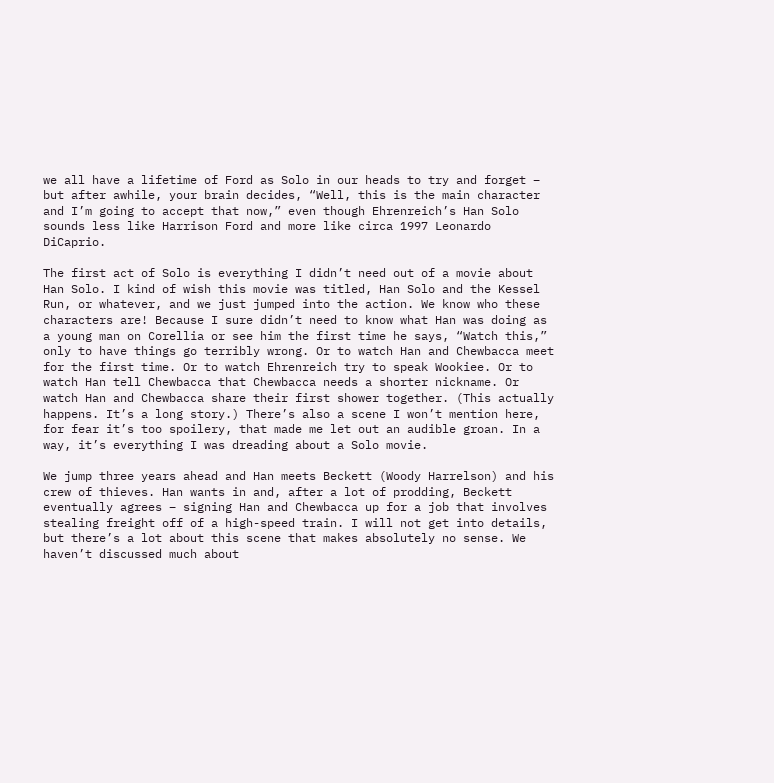we all have a lifetime of Ford as Solo in our heads to try and forget – but after awhile, your brain decides, “Well, this is the main character and I’m going to accept that now,” even though Ehrenreich’s Han Solo sounds less like Harrison Ford and more like circa 1997 Leonardo DiCaprio.

The first act of Solo is everything I didn’t need out of a movie about Han Solo. I kind of wish this movie was titled, Han Solo and the Kessel Run, or whatever, and we just jumped into the action. We know who these characters are! Because I sure didn’t need to know what Han was doing as a young man on Corellia or see him the first time he says, “Watch this,” only to have things go terribly wrong. Or to watch Han and Chewbacca meet for the first time. Or to watch Ehrenreich try to speak Wookiee. Or to watch Han tell Chewbacca that Chewbacca needs a shorter nickname. Or watch Han and Chewbacca share their first shower together. (This actually happens. It’s a long story.) There’s also a scene I won’t mention here, for fear it’s too spoilery, that made me let out an audible groan. In a way, it’s everything I was dreading about a Solo movie.

We jump three years ahead and Han meets Beckett (Woody Harrelson) and his crew of thieves. Han wants in and, after a lot of prodding, Beckett eventually agrees – signing Han and Chewbacca up for a job that involves stealing freight off of a high-speed train. I will not get into details, but there’s a lot about this scene that makes absolutely no sense. We haven’t discussed much about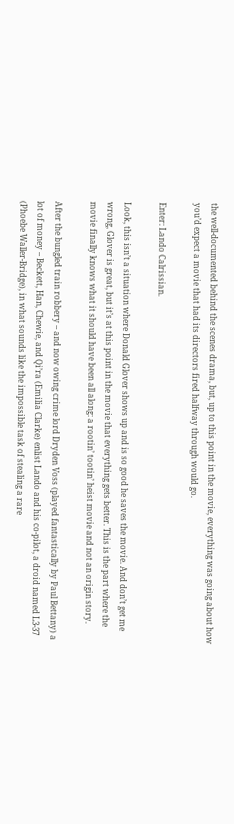the well-documented behind the scenes drama, but, up to this point in the movie, everything was going about how you’d expect a movie that had its directors fired halfway through would go.

Enter: Lando Calrissian.

Look, this isn’t a situation where Donald Glover shows up and is so good he saves the movie. And don’t get me wrong, Glover is great, but it’s at this point in the movie that everything gets better. This is the part where the movie finally knows what it should have been all along: a rootin’ tootin’ heist movie and not an origin story.

After the bungled train robbery – and now owing crime lord Dryden Voss (played fantastically by Paul Bettany) a lot of money – Beckett, Han, Chewie, and Qi’ra (Emilia Clarke) enlist Lando and his co-pilot, a droid named L3-37 (Phoebe Waller-Bridge), in what sounds like the impossible task of stealing a rare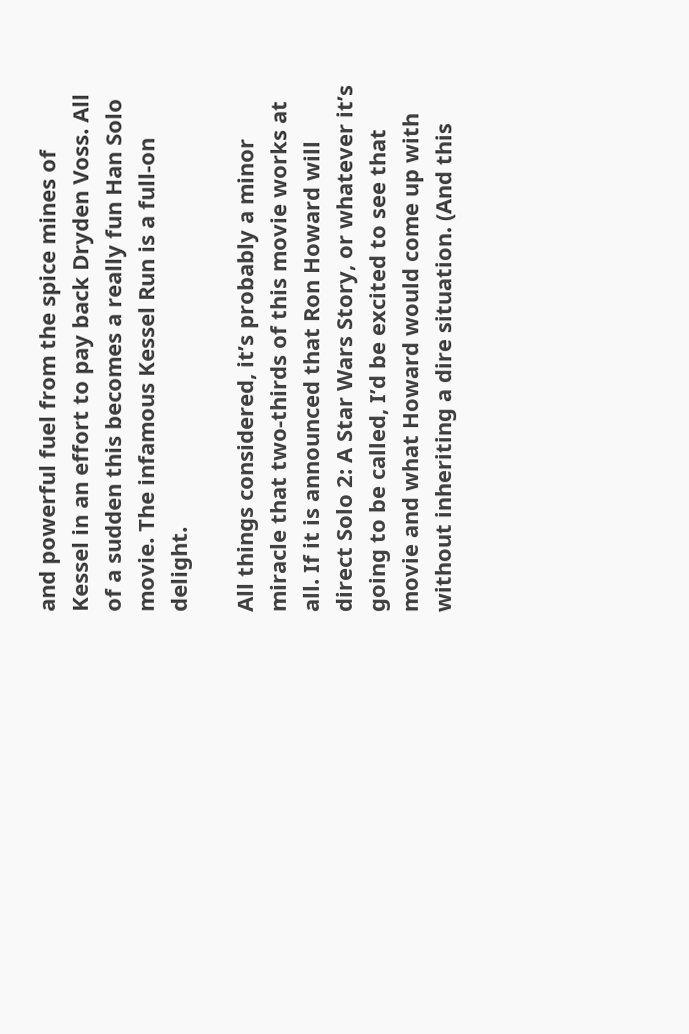and powerful fuel from the spice mines of Kessel in an effort to pay back Dryden Voss. All of a sudden this becomes a really fun Han Solo movie. The infamous Kessel Run is a full-on delight.

All things considered, it’s probably a minor miracle that two-thirds of this movie works at all. If it is announced that Ron Howard will direct Solo 2: A Star Wars Story, or whatever it’s going to be called, I’d be excited to see that movie and what Howard would come up with without inheriting a dire situation. (And this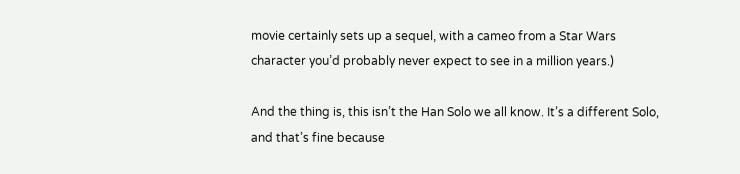movie certainly sets up a sequel, with a cameo from a Star Wars character you’d probably never expect to see in a million years.)

And the thing is, this isn’t the Han Solo we all know. It’s a different Solo, and that’s fine because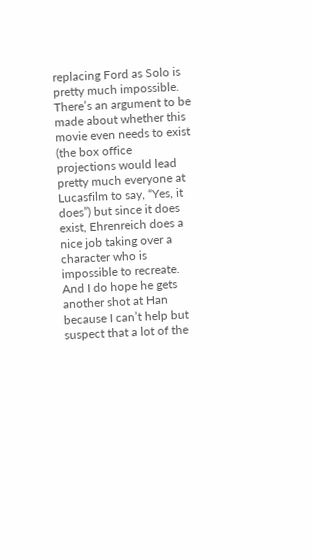replacing Ford as Solo is pretty much impossible. There’s an argument to be made about whether this movie even needs to exist (the box office projections would lead pretty much everyone at Lucasfilm to say, “Yes, it does”) but since it does exist, Ehrenreich does a nice job taking over a character who is impossible to recreate. And I do hope he gets another shot at Han because I can’t help but suspect that a lot of the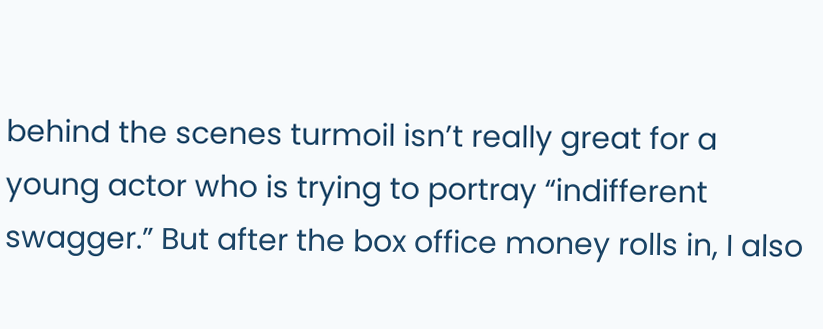behind the scenes turmoil isn’t really great for a young actor who is trying to portray “indifferent swagger.” But after the box office money rolls in, I also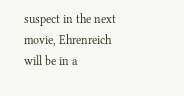suspect in the next movie, Ehrenreich will be in a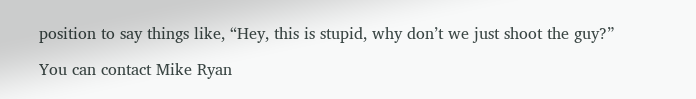position to say things like, “Hey, this is stupid, why don’t we just shoot the guy?”

You can contact Mike Ryan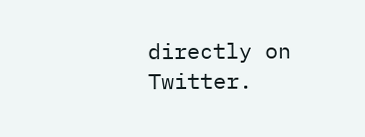directly on Twitter.